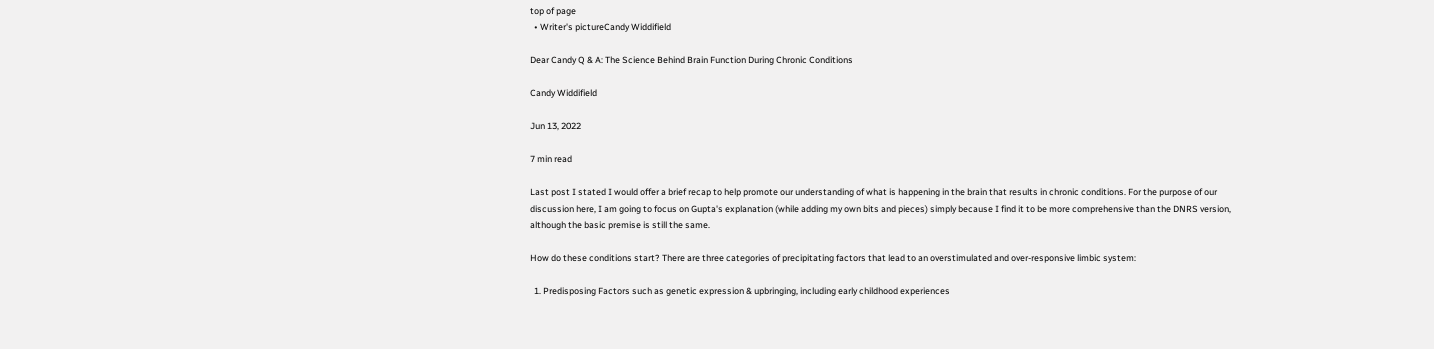top of page
  • Writer's pictureCandy Widdifield

Dear Candy Q & A: The Science Behind Brain Function During Chronic Conditions

Candy Widdifield

Jun 13, 2022

7 min read

Last post I stated I would offer a brief recap to help promote our understanding of what is happening in the brain that results in chronic conditions. For the purpose of our discussion here, I am going to focus on Gupta's explanation (while adding my own bits and pieces) simply because I find it to be more comprehensive than the DNRS version, although the basic premise is still the same.

How do these conditions start? There are three categories of precipitating factors that lead to an overstimulated and over-responsive limbic system:

  1. Predisposing Factors such as genetic expression & upbringing, including early childhood experiences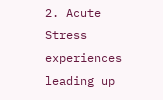2. Acute Stress experiences leading up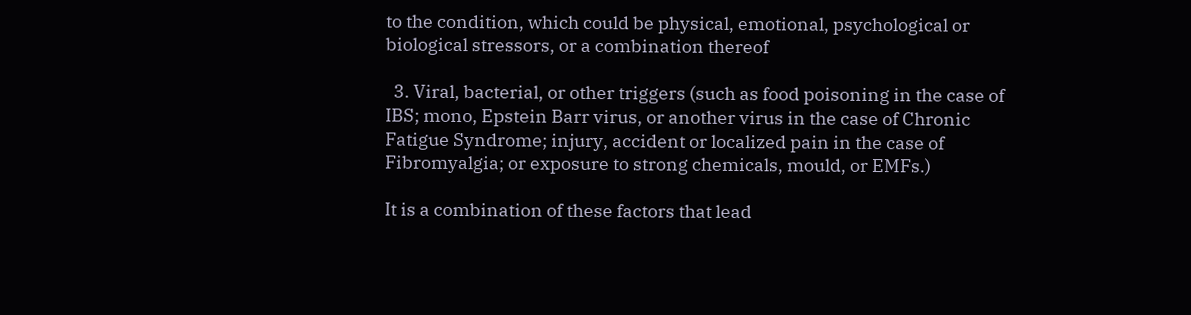to the condition, which could be physical, emotional, psychological or biological stressors, or a combination thereof

  3. Viral, bacterial, or other triggers (such as food poisoning in the case of IBS; mono, Epstein Barr virus, or another virus in the case of Chronic Fatigue Syndrome; injury, accident or localized pain in the case of Fibromyalgia; or exposure to strong chemicals, mould, or EMFs.)

It is a combination of these factors that lead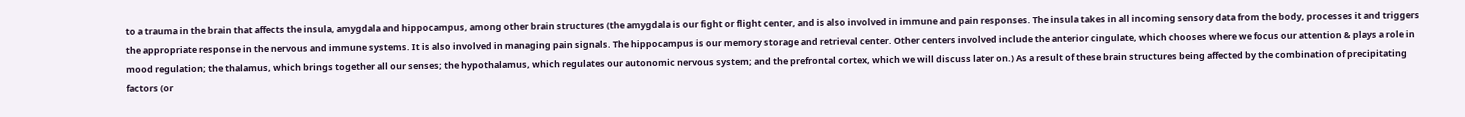to a trauma in the brain that affects the insula, amygdala and hippocampus, among other brain structures (the amygdala is our fight or flight center, and is also involved in immune and pain responses. The insula takes in all incoming sensory data from the body, processes it and triggers the appropriate response in the nervous and immune systems. It is also involved in managing pain signals. The hippocampus is our memory storage and retrieval center. Other centers involved include the anterior cingulate, which chooses where we focus our attention & plays a role in mood regulation; the thalamus, which brings together all our senses; the hypothalamus, which regulates our autonomic nervous system; and the prefrontal cortex, which we will discuss later on.) As a result of these brain structures being affected by the combination of precipitating factors (or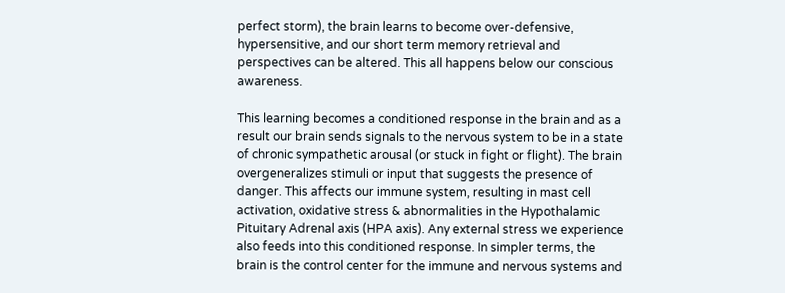perfect storm), the brain learns to become over-defensive, hypersensitive, and our short term memory retrieval and perspectives can be altered. This all happens below our conscious awareness.

This learning becomes a conditioned response in the brain and as a result our brain sends signals to the nervous system to be in a state of chronic sympathetic arousal (or stuck in fight or flight). The brain overgeneralizes stimuli or input that suggests the presence of danger. This affects our immune system, resulting in mast cell activation, oxidative stress & abnormalities in the Hypothalamic Pituitary Adrenal axis (HPA axis). Any external stress we experience also feeds into this conditioned response. In simpler terms, the brain is the control center for the immune and nervous systems and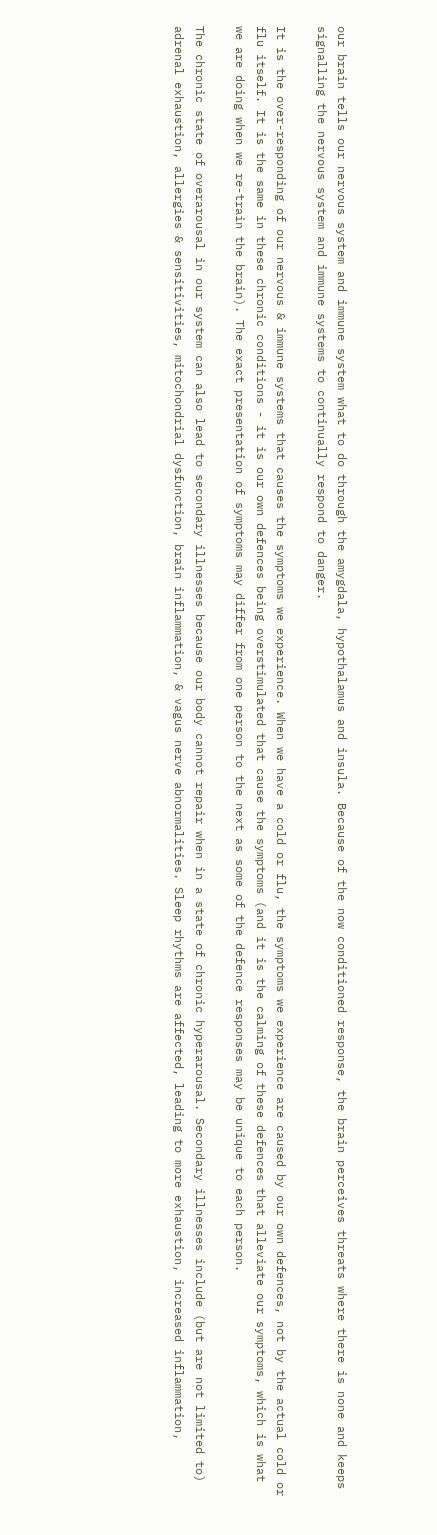our brain tells our nervous system and immune system what to do through the amygdala, hypothalamus and insula. Because of the now conditioned response, the brain perceives threats where there is none and keeps signalling the nervous system and immune systems to continually respond to danger.

It is the over-responding of our nervous & immune systems that causes the symptoms we experience. When we have a cold or flu, the symptoms we experience are caused by our own defences, not by the actual cold or flu itself. It is the same in these chronic conditions - it is our own defences being overstimulated that cause the symptoms (and it is the calming of these defences that alleviate our symptoms, which is what we are doing when we re-train the brain). The exact presentation of symptoms may differ from one person to the next as some of the defence responses may be unique to each person.

The chronic state of overarousal in our system can also lead to secondary illnesses because our body cannot repair when in a state of chronic hyperarousal. Secondary illnesses include (but are not limited to) adrenal exhaustion, allergies & sensitivities, mitochondrial dysfunction, brain inflammation, & vagus nerve abnormalities. Sleep rhythms are affected, leading to more exhaustion, increased inflammation,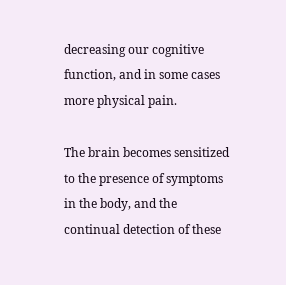decreasing our cognitive function, and in some cases more physical pain.

The brain becomes sensitized to the presence of symptoms in the body, and the continual detection of these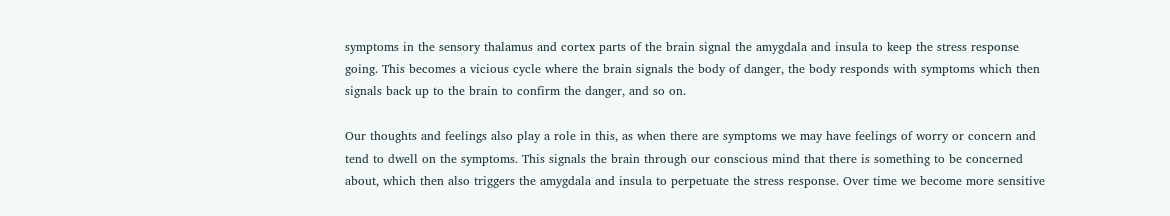symptoms in the sensory thalamus and cortex parts of the brain signal the amygdala and insula to keep the stress response going. This becomes a vicious cycle where the brain signals the body of danger, the body responds with symptoms which then signals back up to the brain to confirm the danger, and so on.

Our thoughts and feelings also play a role in this, as when there are symptoms we may have feelings of worry or concern and tend to dwell on the symptoms. This signals the brain through our conscious mind that there is something to be concerned about, which then also triggers the amygdala and insula to perpetuate the stress response. Over time we become more sensitive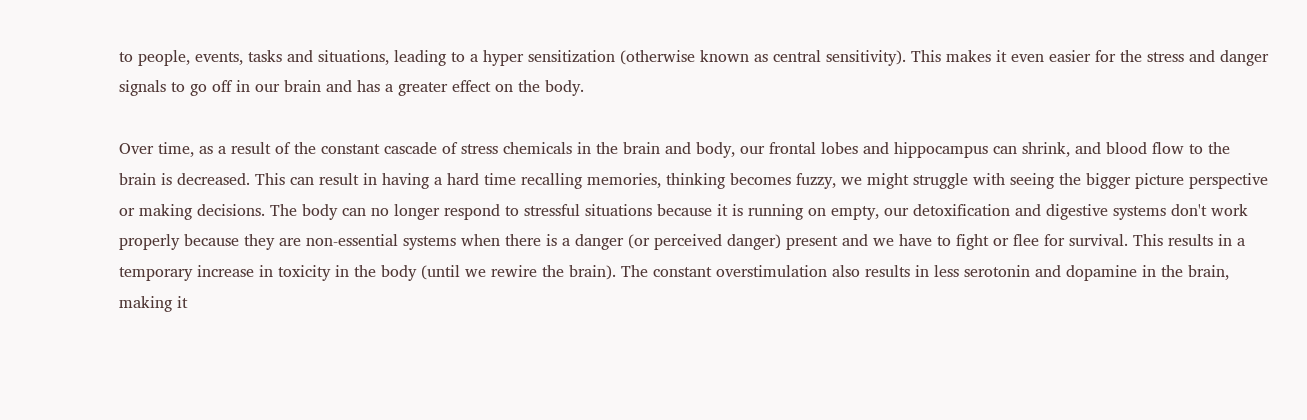to people, events, tasks and situations, leading to a hyper sensitization (otherwise known as central sensitivity). This makes it even easier for the stress and danger signals to go off in our brain and has a greater effect on the body.

Over time, as a result of the constant cascade of stress chemicals in the brain and body, our frontal lobes and hippocampus can shrink, and blood flow to the brain is decreased. This can result in having a hard time recalling memories, thinking becomes fuzzy, we might struggle with seeing the bigger picture perspective or making decisions. The body can no longer respond to stressful situations because it is running on empty, our detoxification and digestive systems don't work properly because they are non-essential systems when there is a danger (or perceived danger) present and we have to fight or flee for survival. This results in a temporary increase in toxicity in the body (until we rewire the brain). The constant overstimulation also results in less serotonin and dopamine in the brain, making it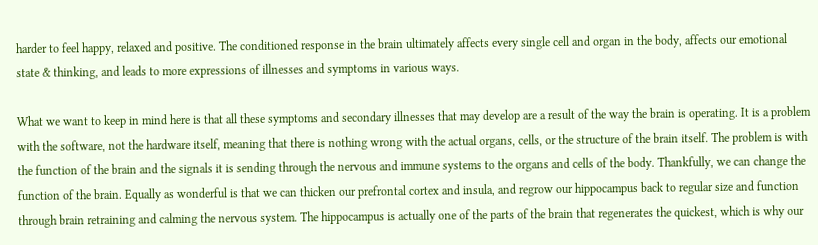harder to feel happy, relaxed and positive. The conditioned response in the brain ultimately affects every single cell and organ in the body, affects our emotional state & thinking, and leads to more expressions of illnesses and symptoms in various ways.

What we want to keep in mind here is that all these symptoms and secondary illnesses that may develop are a result of the way the brain is operating. It is a problem with the software, not the hardware itself, meaning that there is nothing wrong with the actual organs, cells, or the structure of the brain itself. The problem is with the function of the brain and the signals it is sending through the nervous and immune systems to the organs and cells of the body. Thankfully, we can change the function of the brain. Equally as wonderful is that we can thicken our prefrontal cortex and insula, and regrow our hippocampus back to regular size and function through brain retraining and calming the nervous system. The hippocampus is actually one of the parts of the brain that regenerates the quickest, which is why our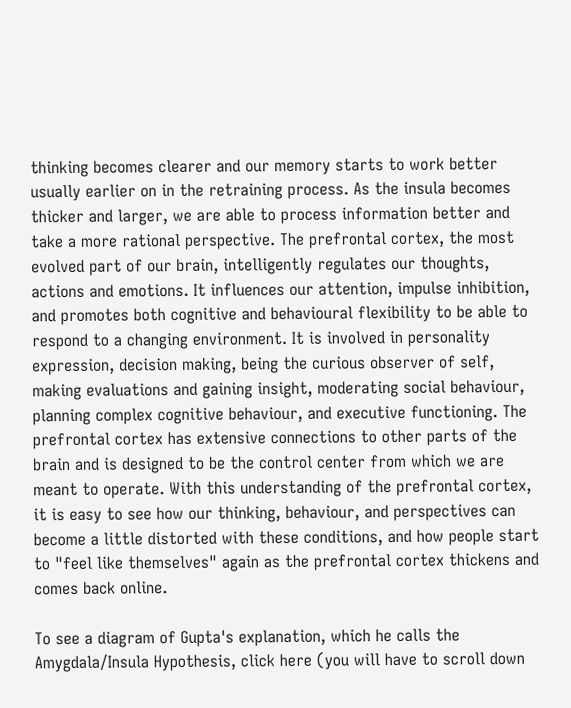thinking becomes clearer and our memory starts to work better usually earlier on in the retraining process. As the insula becomes thicker and larger, we are able to process information better and take a more rational perspective. The prefrontal cortex, the most evolved part of our brain, intelligently regulates our thoughts, actions and emotions. It influences our attention, impulse inhibition, and promotes both cognitive and behavioural flexibility to be able to respond to a changing environment. It is involved in personality expression, decision making, being the curious observer of self, making evaluations and gaining insight, moderating social behaviour, planning complex cognitive behaviour, and executive functioning. The prefrontal cortex has extensive connections to other parts of the brain and is designed to be the control center from which we are meant to operate. With this understanding of the prefrontal cortex, it is easy to see how our thinking, behaviour, and perspectives can become a little distorted with these conditions, and how people start to "feel like themselves" again as the prefrontal cortex thickens and comes back online.

To see a diagram of Gupta's explanation, which he calls the Amygdala/Insula Hypothesis, click here (you will have to scroll down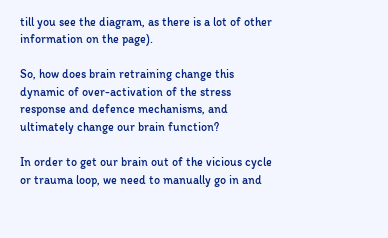till you see the diagram, as there is a lot of other information on the page).

So, how does brain retraining change this dynamic of over-activation of the stress response and defence mechanisms, and ultimately change our brain function?

In order to get our brain out of the vicious cycle or trauma loop, we need to manually go in and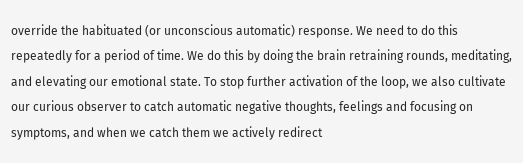override the habituated (or unconscious automatic) response. We need to do this repeatedly for a period of time. We do this by doing the brain retraining rounds, meditating, and elevating our emotional state. To stop further activation of the loop, we also cultivate our curious observer to catch automatic negative thoughts, feelings and focusing on symptoms, and when we catch them we actively redirect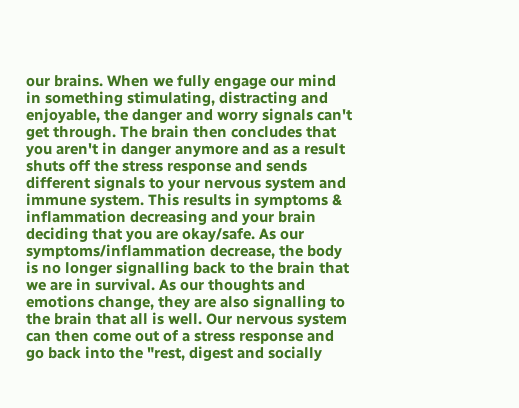our brains. When we fully engage our mind in something stimulating, distracting and enjoyable, the danger and worry signals can't get through. The brain then concludes that you aren't in danger anymore and as a result shuts off the stress response and sends different signals to your nervous system and immune system. This results in symptoms & inflammation decreasing and your brain deciding that you are okay/safe. As our symptoms/inflammation decrease, the body is no longer signalling back to the brain that we are in survival. As our thoughts and emotions change, they are also signalling to the brain that all is well. Our nervous system can then come out of a stress response and go back into the "rest, digest and socially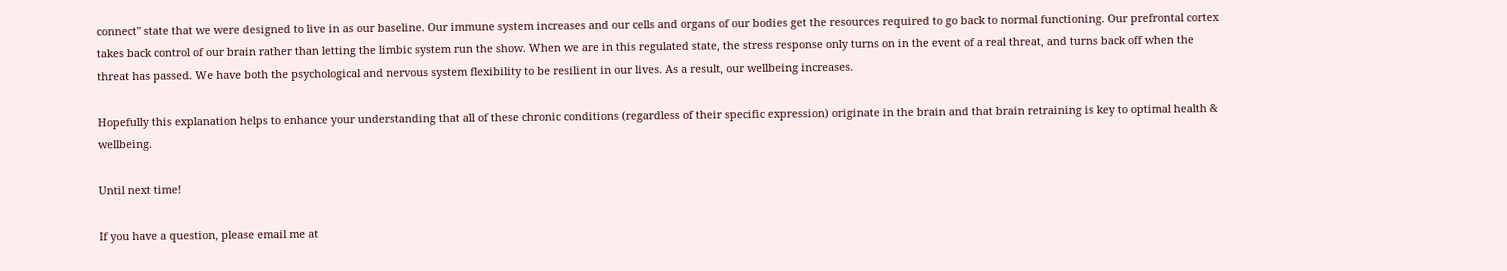connect" state that we were designed to live in as our baseline. Our immune system increases and our cells and organs of our bodies get the resources required to go back to normal functioning. Our prefrontal cortex takes back control of our brain rather than letting the limbic system run the show. When we are in this regulated state, the stress response only turns on in the event of a real threat, and turns back off when the threat has passed. We have both the psychological and nervous system flexibility to be resilient in our lives. As a result, our wellbeing increases.

Hopefully this explanation helps to enhance your understanding that all of these chronic conditions (regardless of their specific expression) originate in the brain and that brain retraining is key to optimal health & wellbeing.

Until next time!

If you have a question, please email me at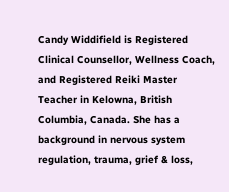Candy Widdifield is Registered Clinical Counsellor, Wellness Coach, and Registered Reiki Master Teacher in Kelowna, British Columbia, Canada. She has a background in nervous system regulation, trauma, grief & loss,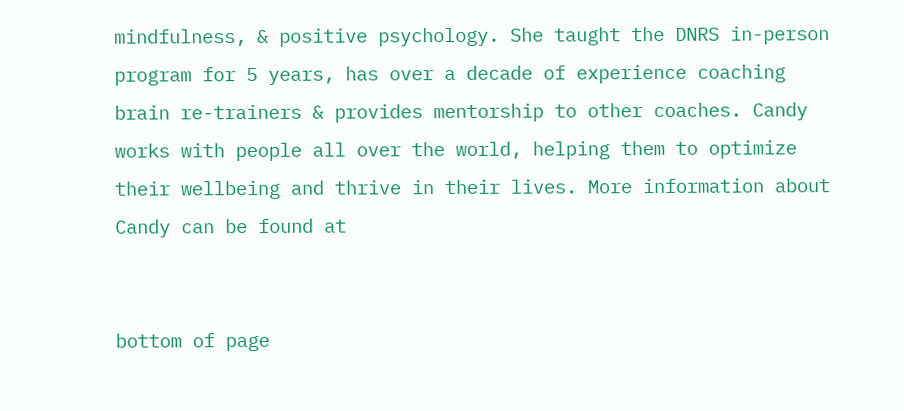mindfulness, & positive psychology. She taught the DNRS in-person program for 5 years, has over a decade of experience coaching brain re-trainers & provides mentorship to other coaches. Candy works with people all over the world, helping them to optimize their wellbeing and thrive in their lives. More information about Candy can be found at


bottom of page